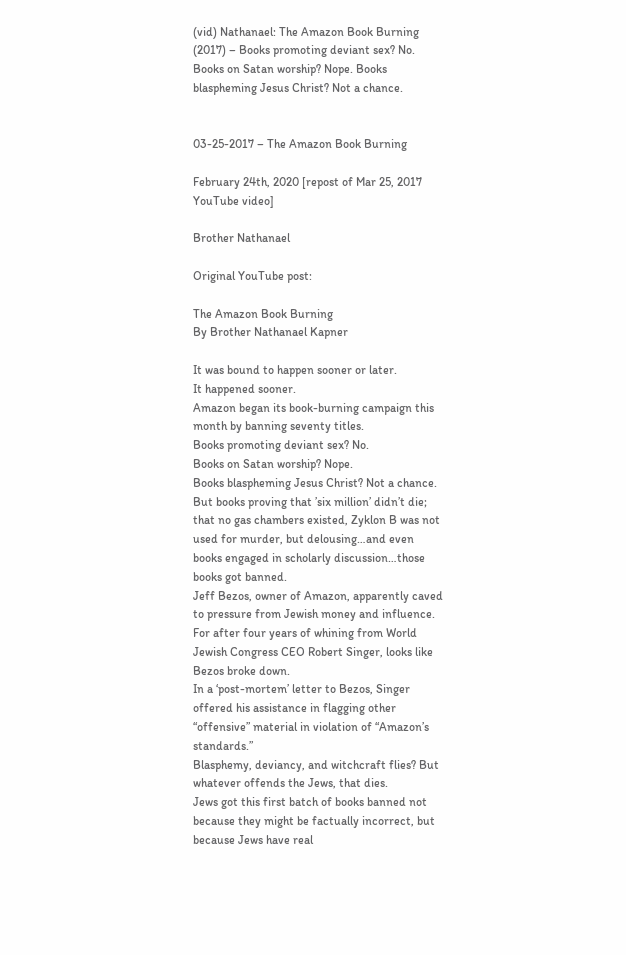(vid) Nathanael: The Amazon Book Burning (2017) – Books promoting deviant sex? No. Books on Satan worship? Nope. Books blaspheming Jesus Christ? Not a chance.


03-25-2017 – The Amazon Book Burning

February 24th, 2020 [repost of Mar 25, 2017 YouTube video]

Brother Nathanael

Original YouTube post:

The Amazon Book Burning
By Brother Nathanael Kapner

It was bound to happen sooner or later.
It happened sooner.
Amazon began its book-burning campaign this month by banning seventy titles.
Books promoting deviant sex? No.
Books on Satan worship? Nope.
Books blaspheming Jesus Christ? Not a chance.
But books proving that ’six million’ didn’t die; that no gas chambers existed, Zyklon B was not used for murder, but delousing…and even books engaged in scholarly discussion…those books got banned.
Jeff Bezos, owner of Amazon, apparently caved to pressure from Jewish money and influence.
For after four years of whining from World Jewish Congress CEO Robert Singer, looks like Bezos broke down.
In a ‘post-mortem’ letter to Bezos, Singer offered his assistance in flagging other “offensive” material in violation of “Amazon’s standards.”
Blasphemy, deviancy, and witchcraft flies? But whatever offends the Jews, that dies.
Jews got this first batch of books banned not because they might be factually incorrect, but because Jews have real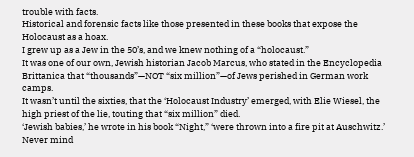trouble with facts.
Historical and forensic facts like those presented in these books that expose the Holocaust as a hoax.
I grew up as a Jew in the 50’s, and we knew nothing of a “holocaust.”
It was one of our own, Jewish historian Jacob Marcus, who stated in the Encyclopedia Brittanica that “thousands”—NOT “six million”—of Jews perished in German work camps.
It wasn’t until the sixties, that the ‘Holocaust Industry’ emerged, with Elie Wiesel, the high priest of the lie, touting that “six million” died.
‘Jewish babies,’ he wrote in his book “Night,” ‘were thrown into a fire pit at Auschwitz.’
Never mind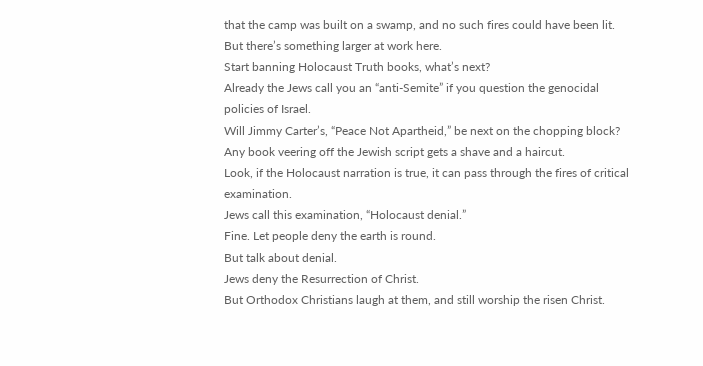that the camp was built on a swamp, and no such fires could have been lit.
But there’s something larger at work here.
Start banning Holocaust Truth books, what’s next?
Already the Jews call you an “anti-Semite” if you question the genocidal policies of Israel.
Will Jimmy Carter’s, “Peace Not Apartheid,” be next on the chopping block?
Any book veering off the Jewish script gets a shave and a haircut.
Look, if the Holocaust narration is true, it can pass through the fires of critical examination.
Jews call this examination, “Holocaust denial.”
Fine. Let people deny the earth is round.
But talk about denial.
Jews deny the Resurrection of Christ.
But Orthodox Christians laugh at them, and still worship the risen Christ.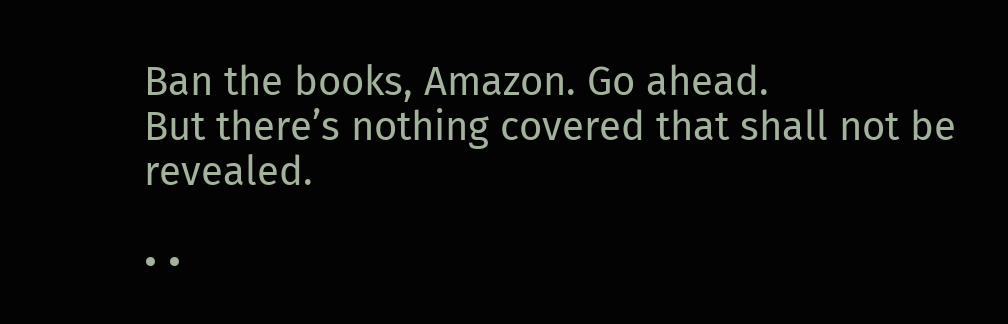Ban the books, Amazon. Go ahead.
But there’s nothing covered that shall not be revealed.

• •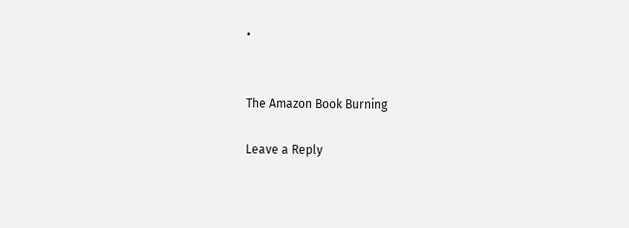•


The Amazon Book Burning

Leave a Reply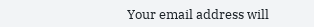Your email address will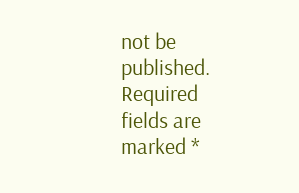not be published. Required fields are marked *